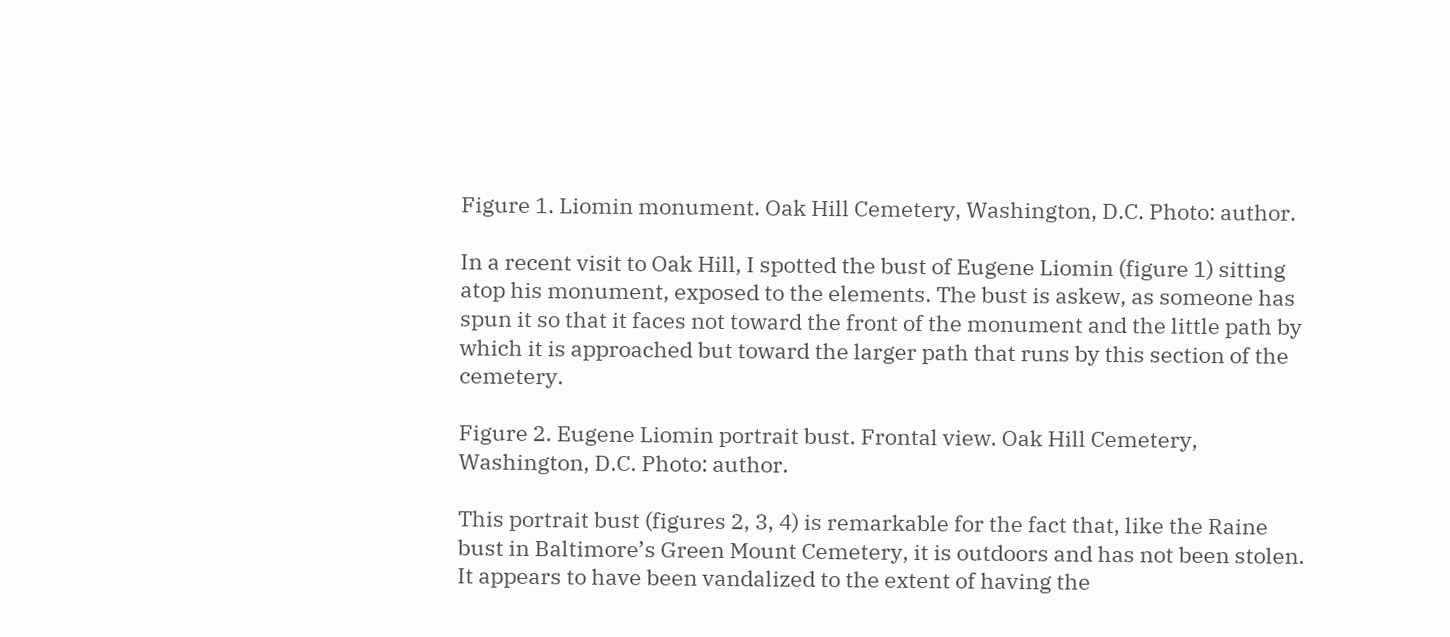Figure 1. Liomin monument. Oak Hill Cemetery, Washington, D.C. Photo: author.

In a recent visit to Oak Hill, I spotted the bust of Eugene Liomin (figure 1) sitting atop his monument, exposed to the elements. The bust is askew, as someone has spun it so that it faces not toward the front of the monument and the little path by which it is approached but toward the larger path that runs by this section of the cemetery.

Figure 2. Eugene Liomin portrait bust. Frontal view. Oak Hill Cemetery, Washington, D.C. Photo: author.

This portrait bust (figures 2, 3, 4) is remarkable for the fact that, like the Raine bust in Baltimore’s Green Mount Cemetery, it is outdoors and has not been stolen. It appears to have been vandalized to the extent of having the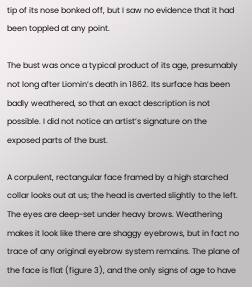tip of its nose bonked off, but I saw no evidence that it had been toppled at any point.

The bust was once a typical product of its age, presumably not long after Liomin’s death in 1862. Its surface has been badly weathered, so that an exact description is not possible. I did not notice an artist’s signature on the exposed parts of the bust.

A corpulent, rectangular face framed by a high starched collar looks out at us; the head is averted slightly to the left. The eyes are deep-set under heavy brows. Weathering makes it look like there are shaggy eyebrows, but in fact no trace of any original eyebrow system remains. The plane of the face is flat (figure 3), and the only signs of age to have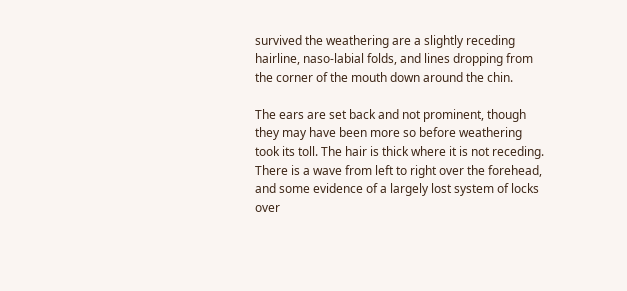survived the weathering are a slightly receding hairline, naso-labial folds, and lines dropping from the corner of the mouth down around the chin.

The ears are set back and not prominent, though they may have been more so before weathering took its toll. The hair is thick where it is not receding. There is a wave from left to right over the forehead, and some evidence of a largely lost system of locks over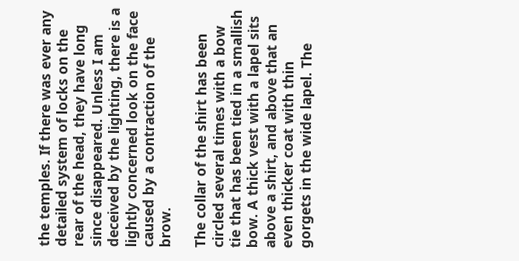the temples. If there was ever any detailed system of locks on the rear of the head, they have long since disappeared. Unless I am deceived by the lighting, there is a lightly concerned look on the face caused by a contraction of the brow.

The collar of the shirt has been circled several times with a bow tie that has been tied in a smallish bow. A thick vest with a lapel sits above a shirt, and above that an even thicker coat with thin gorgets in the wide lapel. The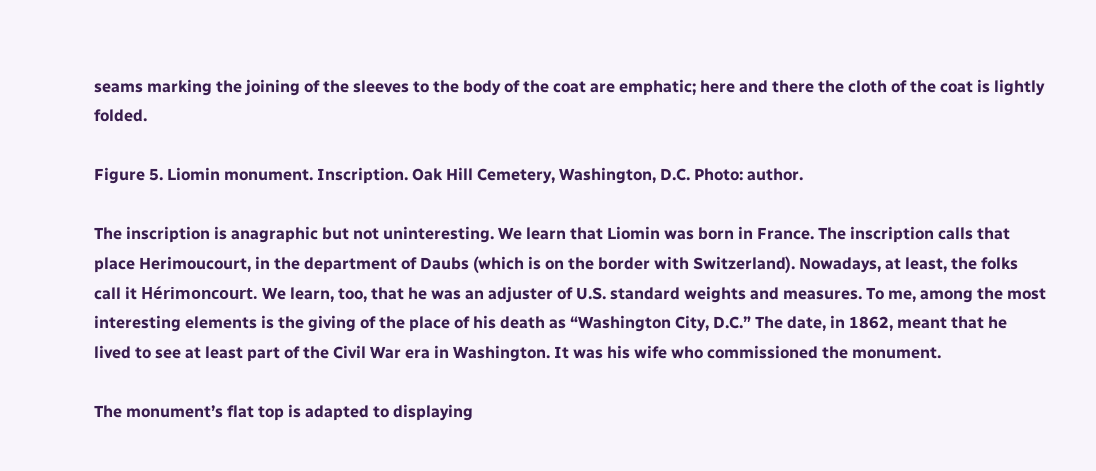seams marking the joining of the sleeves to the body of the coat are emphatic; here and there the cloth of the coat is lightly folded.

Figure 5. Liomin monument. Inscription. Oak Hill Cemetery, Washington, D.C. Photo: author.

The inscription is anagraphic but not uninteresting. We learn that Liomin was born in France. The inscription calls that place Herimoucourt, in the department of Daubs (which is on the border with Switzerland). Nowadays, at least, the folks call it Hérimoncourt. We learn, too, that he was an adjuster of U.S. standard weights and measures. To me, among the most interesting elements is the giving of the place of his death as “Washington City, D.C.” The date, in 1862, meant that he lived to see at least part of the Civil War era in Washington. It was his wife who commissioned the monument.

The monument’s flat top is adapted to displaying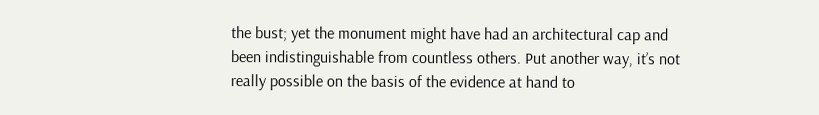the bust; yet the monument might have had an architectural cap and been indistinguishable from countless others. Put another way, it’s not really possible on the basis of the evidence at hand to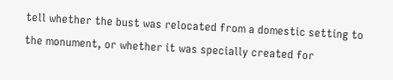tell whether the bust was relocated from a domestic setting to the monument, or whether it was specially created for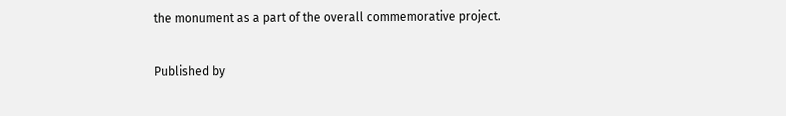the monument as a part of the overall commemorative project.

Published by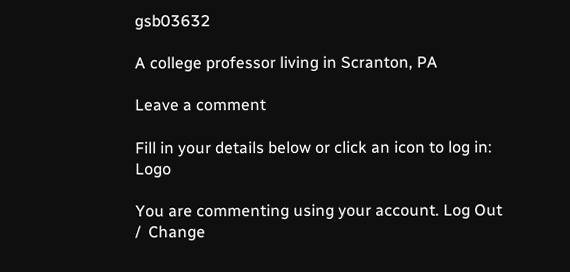gsb03632

A college professor living in Scranton, PA

Leave a comment

Fill in your details below or click an icon to log in: Logo

You are commenting using your account. Log Out /  Change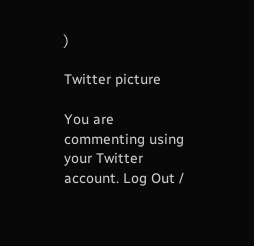)

Twitter picture

You are commenting using your Twitter account. Log Out /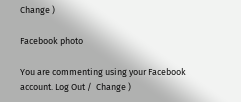Change )

Facebook photo

You are commenting using your Facebook account. Log Out /  Change )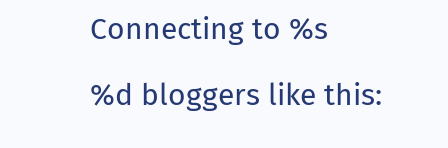Connecting to %s

%d bloggers like this: